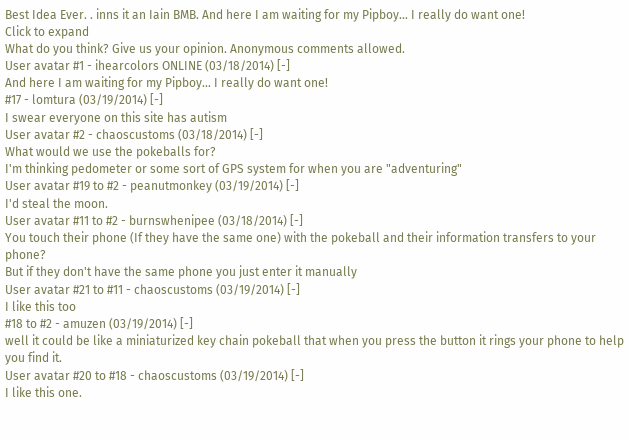Best Idea Ever. . inns it an Iain BMB. And here I am waiting for my Pipboy... I really do want one!
Click to expand
What do you think? Give us your opinion. Anonymous comments allowed.
User avatar #1 - ihearcolors ONLINE (03/18/2014) [-]
And here I am waiting for my Pipboy... I really do want one!
#17 - lomtura (03/19/2014) [-]
I swear everyone on this site has autism
User avatar #2 - chaoscustoms (03/18/2014) [-]
What would we use the pokeballs for?
I'm thinking pedometer or some sort of GPS system for when you are "adventuring"
User avatar #19 to #2 - peanutmonkey (03/19/2014) [-]
I'd steal the moon.
User avatar #11 to #2 - burnswhenipee (03/18/2014) [-]
You touch their phone (If they have the same one) with the pokeball and their information transfers to your phone?
But if they don't have the same phone you just enter it manually
User avatar #21 to #11 - chaoscustoms (03/19/2014) [-]
I like this too
#18 to #2 - amuzen (03/19/2014) [-]
well it could be like a miniaturized key chain pokeball that when you press the button it rings your phone to help you find it.
User avatar #20 to #18 - chaoscustoms (03/19/2014) [-]
I like this one.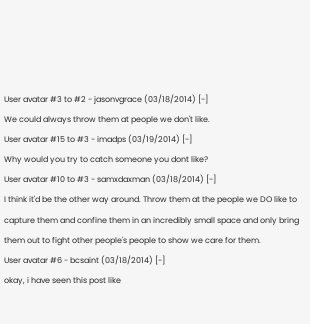User avatar #3 to #2 - jasonvgrace (03/18/2014) [-]
We could always throw them at people we don't like.
User avatar #15 to #3 - imadps (03/19/2014) [-]
Why would you try to catch someone you dont like?
User avatar #10 to #3 - samxdaxman (03/18/2014) [-]
I think it'd be the other way around. Throw them at the people we DO like to capture them and confine them in an incredibly small space and only bring them out to fight other people's people to show we care for them.
User avatar #6 - bcsaint (03/18/2014) [-]
okay, i have seen this post like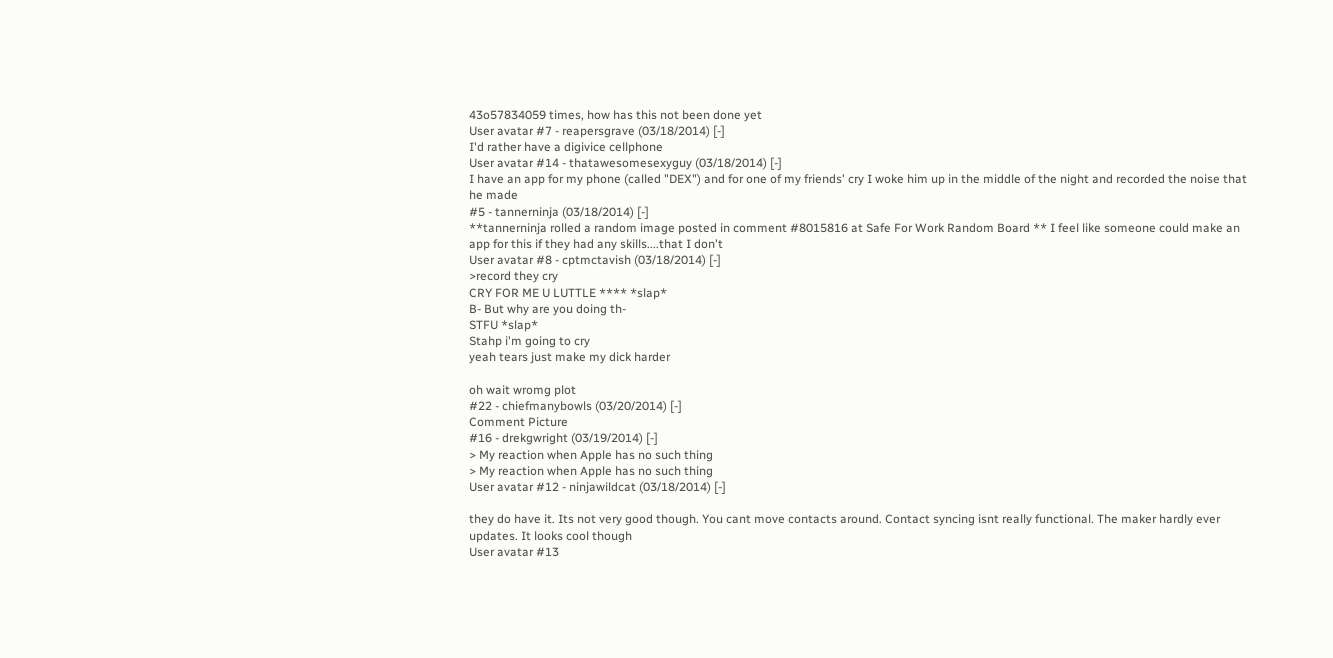43o57834059 times, how has this not been done yet
User avatar #7 - reapersgrave (03/18/2014) [-]
I'd rather have a digivice cellphone
User avatar #14 - thatawesomesexyguy (03/18/2014) [-]
I have an app for my phone (called "DEX") and for one of my friends' cry I woke him up in the middle of the night and recorded the noise that he made
#5 - tannerninja (03/18/2014) [-]
**tannerninja rolled a random image posted in comment #8015816 at Safe For Work Random Board ** I feel like someone could make an app for this if they had any skills....that I don't
User avatar #8 - cptmctavish (03/18/2014) [-]
>record they cry
CRY FOR ME U LUTTLE **** *slap*
B- But why are you doing th-
STFU *slap*
Stahp i'm going to cry
yeah tears just make my dick harder

oh wait wromg plot
#22 - chiefmanybowls (03/20/2014) [-]
Comment Picture
#16 - drekgwright (03/19/2014) [-]
> My reaction when Apple has no such thing
> My reaction when Apple has no such thing
User avatar #12 - ninjawildcat (03/18/2014) [-]

they do have it. Its not very good though. You cant move contacts around. Contact syncing isnt really functional. The maker hardly ever updates. It looks cool though
User avatar #13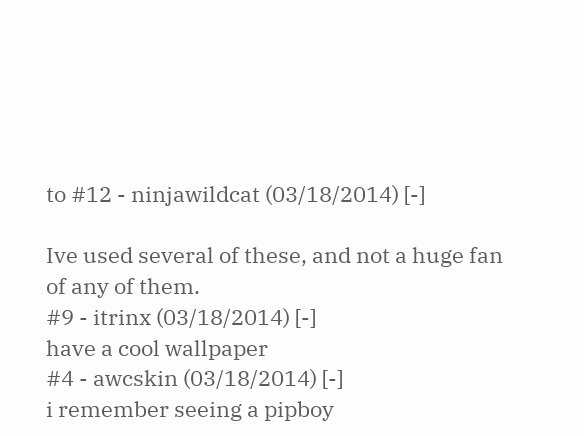to #12 - ninjawildcat (03/18/2014) [-]

Ive used several of these, and not a huge fan of any of them.
#9 - itrinx (03/18/2014) [-]
have a cool wallpaper
#4 - awcskin (03/18/2014) [-]
i remember seeing a pipboy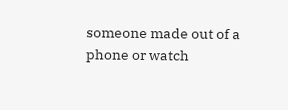someone made out of a phone or watch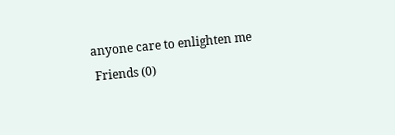anyone care to enlighten me
 Friends (0)